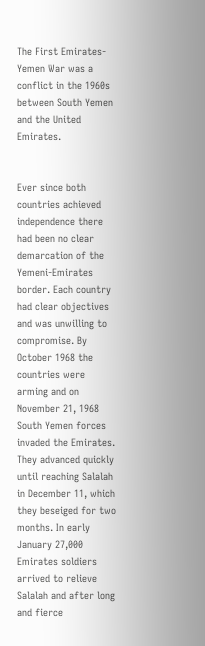The First Emirates-Yemen War was a conflict in the 1960s between South Yemen and the United Emirates.


Ever since both countries achieved independence there had been no clear demarcation of the Yemeni-Emirates border. Each country had clear objectives and was unwilling to compromise. By October 1968 the countries were arming and on November 21, 1968 South Yemen forces invaded the Emirates. They advanced quickly until reaching Salalah in December 11, which they beseiged for two months. In early January 27,000 Emirates soldiers arrived to relieve Salalah and after long and fierce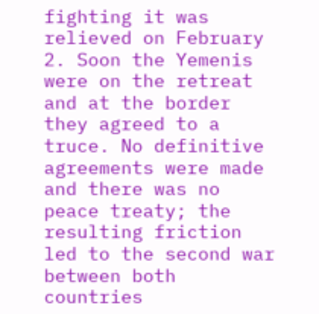fighting it was relieved on February 2. Soon the Yemenis were on the retreat and at the border they agreed to a truce. No definitive agreements were made and there was no peace treaty; the resulting friction led to the second war between both countries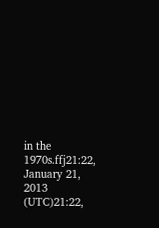in the 1970s.ffj21:22, January 21, 2013 (UTC)21:22,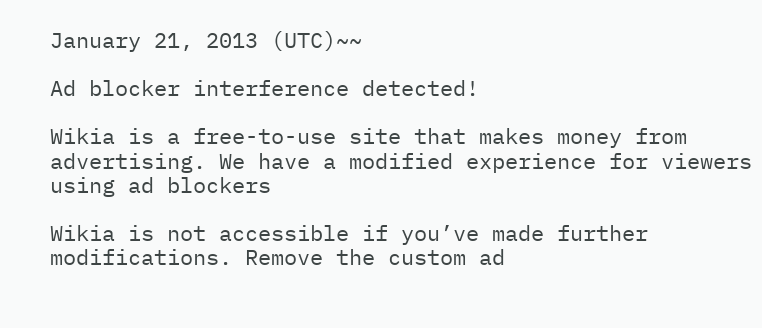January 21, 2013 (UTC)~~

Ad blocker interference detected!

Wikia is a free-to-use site that makes money from advertising. We have a modified experience for viewers using ad blockers

Wikia is not accessible if you’ve made further modifications. Remove the custom ad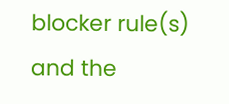blocker rule(s) and the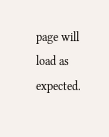page will load as expected.